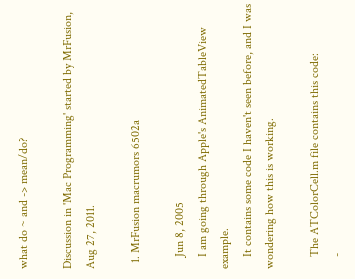what do ~ and -> mean/do?

Discussion in 'Mac Programming' started by MrFusion, Aug 27, 2011.

  1. MrFusion macrumors 6502a

    Jun 8, 2005
    I am going through Apple's AnimatedTableView example.
    It contains some code I haven't seen before, and I was wondering how this is working.

    The ATColorCell.m file contains this code:
    -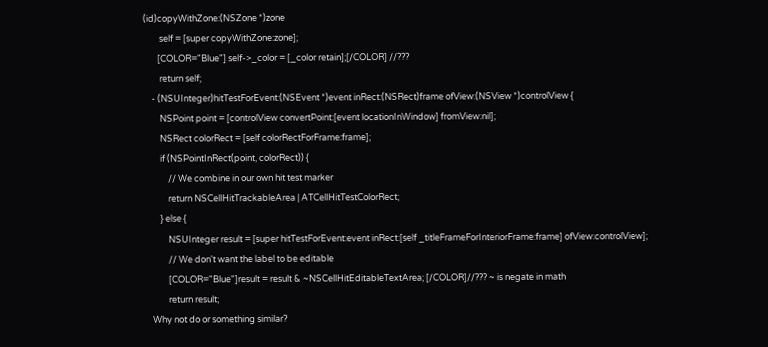(id)copyWithZone:(NSZone *)zone
        self = [super copyWithZone:zone];
       [COLOR="Blue"] self->_color = [_color retain];[/COLOR] //???
        return self;
    - (NSUInteger)hitTestForEvent:(NSEvent *)event inRect:(NSRect)frame ofView:(NSView *)controlView {
        NSPoint point = [controlView convertPoint:[event locationInWindow] fromView:nil];
        NSRect colorRect = [self colorRectForFrame:frame];
        if (NSPointInRect(point, colorRect)) {
            // We combine in our own hit test marker
            return NSCellHitTrackableArea | ATCellHitTestColorRect;
        } else {
            NSUInteger result = [super hitTestForEvent:event inRect:[self _titleFrameForInteriorFrame:frame] ofView:controlView];
            // We don't want the label to be editable
            [COLOR="Blue"]result = result & ~NSCellHitEditableTextArea; [/COLOR]//??? ~ is negate in math
            return result;
    Why not do or something similar?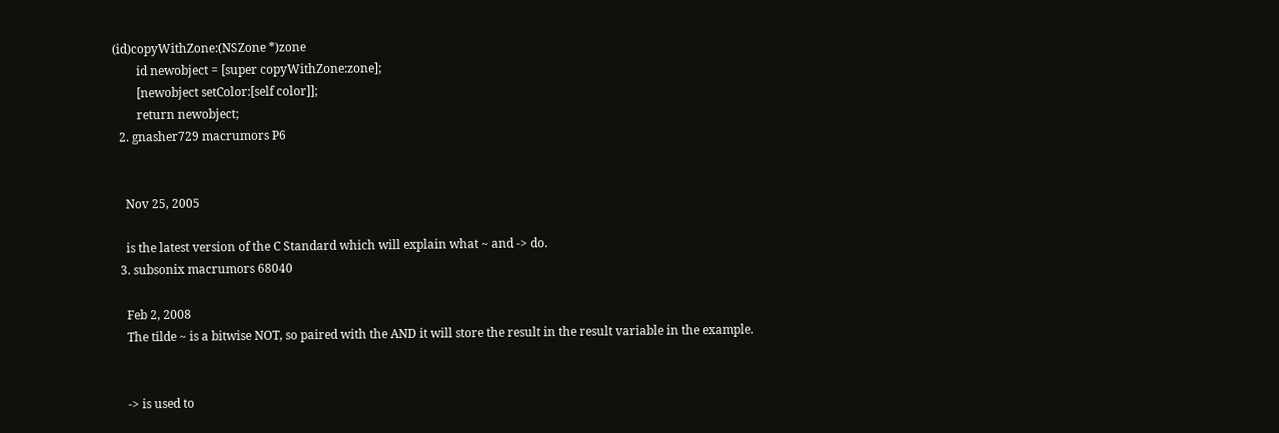(id)copyWithZone:(NSZone *)zone
        id newobject = [super copyWithZone:zone];
        [newobject setColor:[self color]];
        return newobject;
  2. gnasher729 macrumors P6


    Nov 25, 2005

    is the latest version of the C Standard which will explain what ~ and -> do.
  3. subsonix macrumors 68040

    Feb 2, 2008
    The tilde ~ is a bitwise NOT, so paired with the AND it will store the result in the result variable in the example.


    -> is used to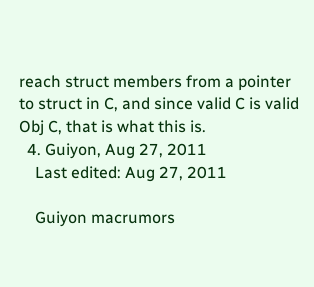reach struct members from a pointer to struct in C, and since valid C is valid Obj C, that is what this is.
  4. Guiyon, Aug 27, 2011
    Last edited: Aug 27, 2011

    Guiyon macrumors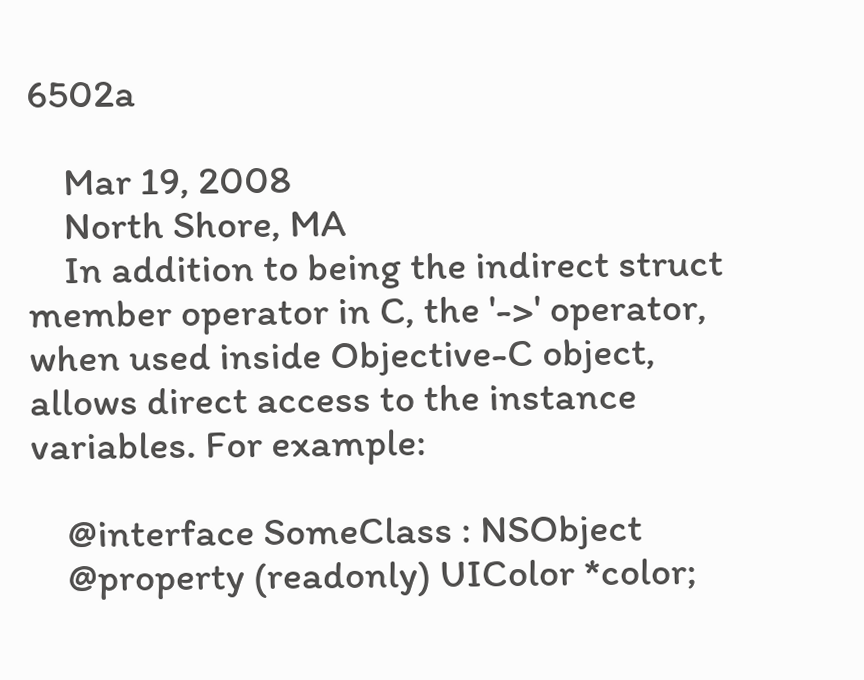6502a

    Mar 19, 2008
    North Shore, MA
    In addition to being the indirect struct member operator in C, the '->' operator, when used inside Objective-C object, allows direct access to the instance variables. For example:

    @interface SomeClass : NSObject
    @property (readonly) UIColor *color;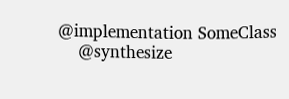@implementation SomeClass
    @synthesize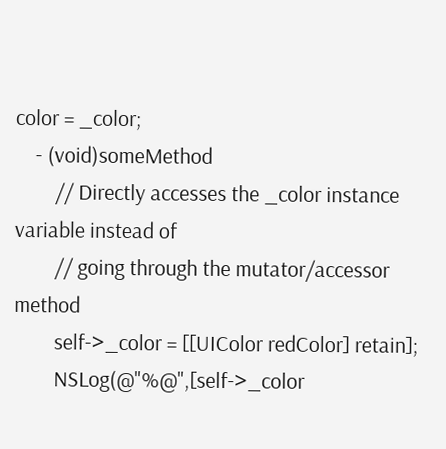color = _color;
    - (void)someMethod
        // Directly accesses the _color instance variable instead of
        // going through the mutator/accessor method
        self->_color = [[UIColor redColor] retain];
        NSLog(@"%@",[self->_color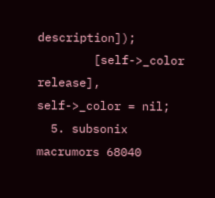description]);
        [self->_color release], self->_color = nil;
  5. subsonix macrumors 68040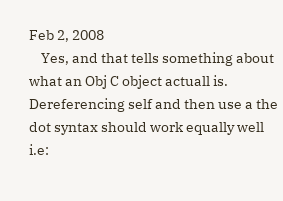Feb 2, 2008
    Yes, and that tells something about what an Obj C object actuall is. Dereferencing self and then use a the dot syntax should work equally well i.e: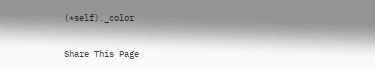(*self)._color

Share This Page